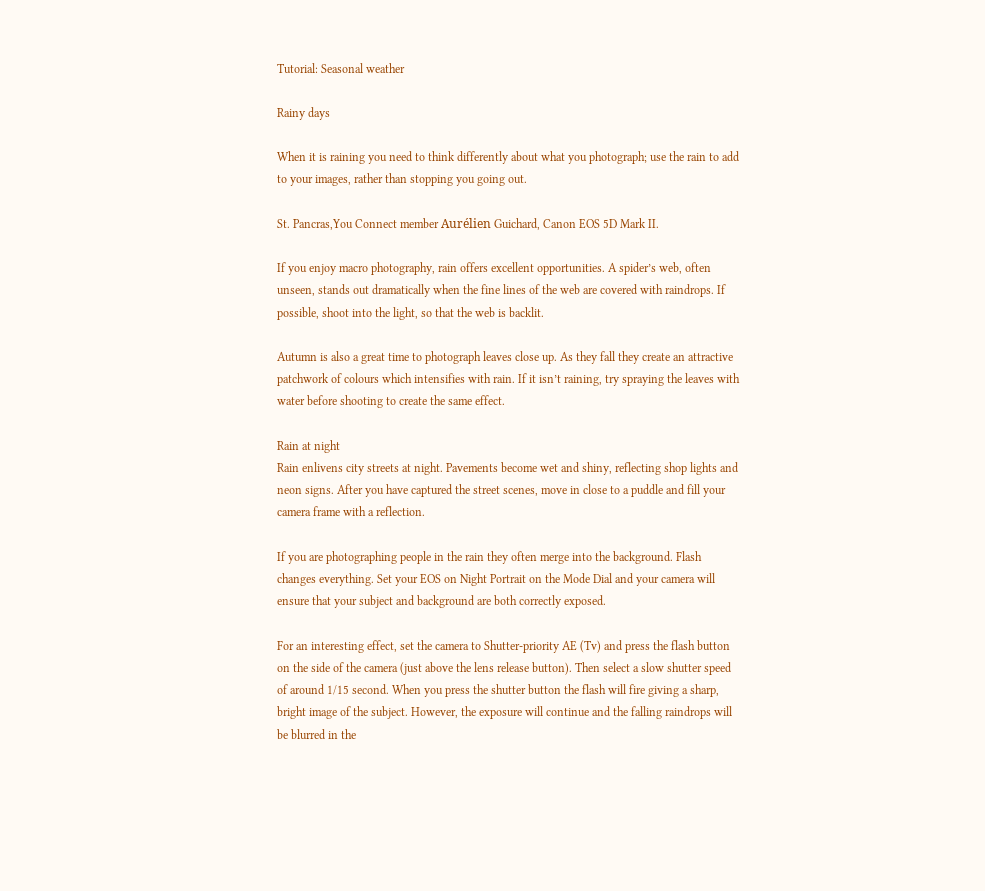Tutorial: Seasonal weather

Rainy days

When it is raining you need to think differently about what you photograph; use the rain to add to your images, rather than stopping you going out.

St. Pancras,You Connect member Aurélien Guichard, Canon EOS 5D Mark II.

If you enjoy macro photography, rain offers excellent opportunities. A spider’s web, often unseen, stands out dramatically when the fine lines of the web are covered with raindrops. If possible, shoot into the light, so that the web is backlit.

Autumn is also a great time to photograph leaves close up. As they fall they create an attractive patchwork of colours which intensifies with rain. If it isn’t raining, try spraying the leaves with water before shooting to create the same effect.

Rain at night
Rain enlivens city streets at night. Pavements become wet and shiny, reflecting shop lights and neon signs. After you have captured the street scenes, move in close to a puddle and fill your camera frame with a reflection.

If you are photographing people in the rain they often merge into the background. Flash changes everything. Set your EOS on Night Portrait on the Mode Dial and your camera will ensure that your subject and background are both correctly exposed.

For an interesting effect, set the camera to Shutter-priority AE (Tv) and press the flash button on the side of the camera (just above the lens release button). Then select a slow shutter speed of around 1/15 second. When you press the shutter button the flash will fire giving a sharp, bright image of the subject. However, the exposure will continue and the falling raindrops will be blurred in the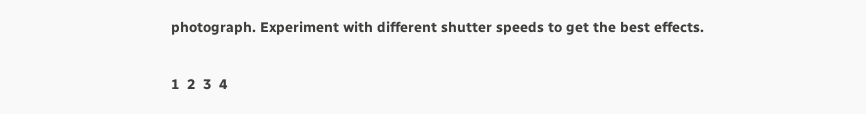photograph. Experiment with different shutter speeds to get the best effects.

1  2  3  4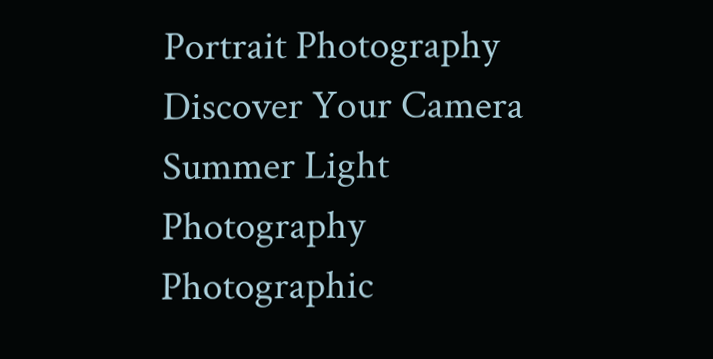Portrait Photography
Discover Your Camera
Summer Light Photography
Photographic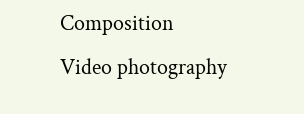Composition
Video photography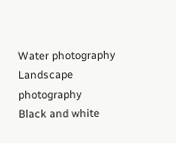Water photography
Landscape photography
Black and white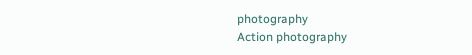photography
Action photography